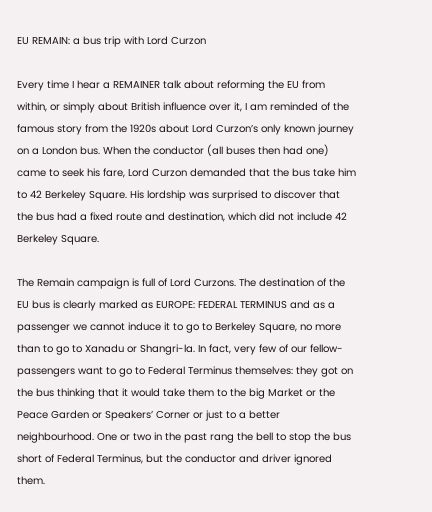EU REMAIN: a bus trip with Lord Curzon

Every time I hear a REMAINER talk about reforming the EU from within, or simply about British influence over it, I am reminded of the famous story from the 1920s about Lord Curzon’s only known journey on a London bus. When the conductor (all buses then had one) came to seek his fare, Lord Curzon demanded that the bus take him to 42 Berkeley Square. His lordship was surprised to discover that the bus had a fixed route and destination, which did not include 42 Berkeley Square.

The Remain campaign is full of Lord Curzons. The destination of the EU bus is clearly marked as EUROPE: FEDERAL TERMINUS and as a passenger we cannot induce it to go to Berkeley Square, no more than to go to Xanadu or Shangri-la. In fact, very few of our fellow-passengers want to go to Federal Terminus themselves: they got on the bus thinking that it would take them to the big Market or the Peace Garden or Speakers’ Corner or just to a better neighbourhood. One or two in the past rang the bell to stop the bus short of Federal Terminus, but the conductor and driver ignored them.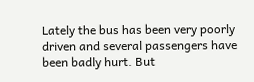Lately the bus has been very poorly driven and several passengers have been badly hurt. But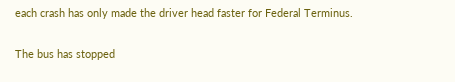each crash has only made the driver head faster for Federal Terminus.

The bus has stopped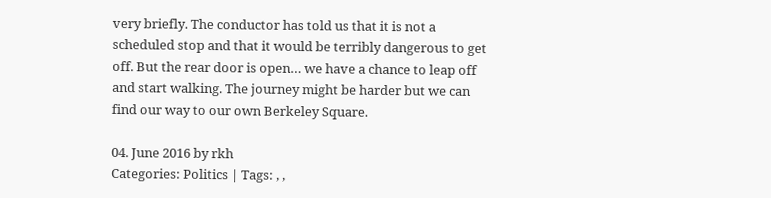very briefly. The conductor has told us that it is not a scheduled stop and that it would be terribly dangerous to get off. But the rear door is open… we have a chance to leap off and start walking. The journey might be harder but we can find our way to our own Berkeley Square.

04. June 2016 by rkh
Categories: Politics | Tags: , ,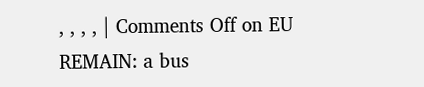, , , , | Comments Off on EU REMAIN: a bus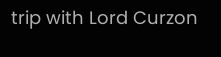trip with Lord Curzon